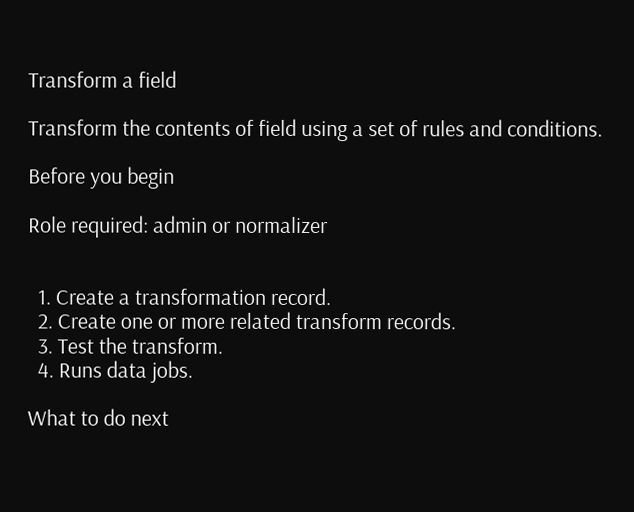Transform a field

Transform the contents of field using a set of rules and conditions.

Before you begin

Role required: admin or normalizer


  1. Create a transformation record.
  2. Create one or more related transform records.
  3. Test the transform.
  4. Runs data jobs.

What to do next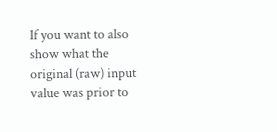If you want to also show what the original (raw) input value was prior to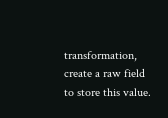transformation, create a raw field to store this value.